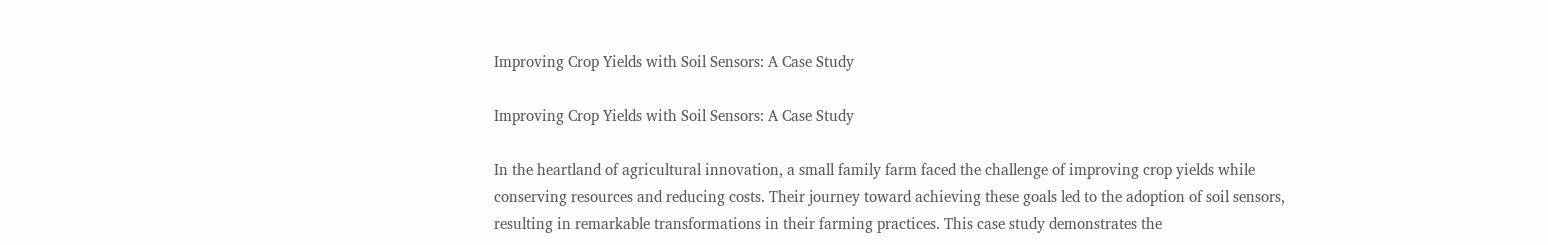Improving Crop Yields with Soil Sensors: A Case Study

Improving Crop Yields with Soil Sensors: A Case Study

In the heartland of agricultural innovation, a small family farm faced the challenge of improving crop yields while conserving resources and reducing costs. Their journey toward achieving these goals led to the adoption of soil sensors, resulting in remarkable transformations in their farming practices. This case study demonstrates the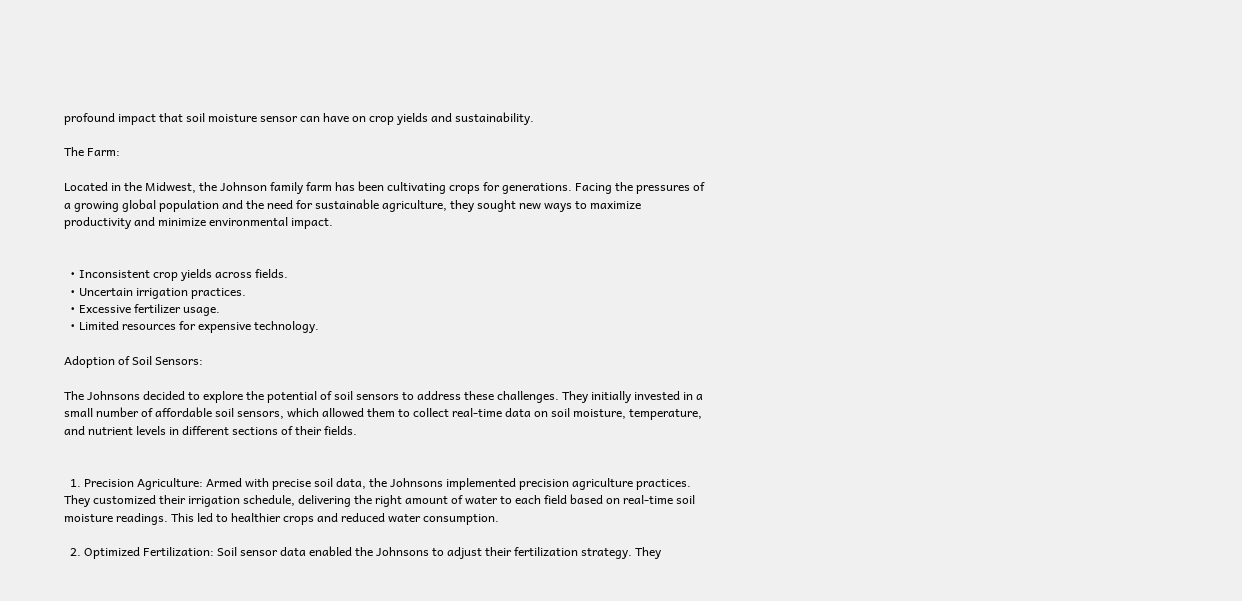profound impact that soil moisture sensor can have on crop yields and sustainability.

The Farm:

Located in the Midwest, the Johnson family farm has been cultivating crops for generations. Facing the pressures of a growing global population and the need for sustainable agriculture, they sought new ways to maximize productivity and minimize environmental impact.


  • Inconsistent crop yields across fields.
  • Uncertain irrigation practices.
  • Excessive fertilizer usage.
  • Limited resources for expensive technology.

Adoption of Soil Sensors:

The Johnsons decided to explore the potential of soil sensors to address these challenges. They initially invested in a small number of affordable soil sensors, which allowed them to collect real-time data on soil moisture, temperature, and nutrient levels in different sections of their fields.


  1. Precision Agriculture: Armed with precise soil data, the Johnsons implemented precision agriculture practices. They customized their irrigation schedule, delivering the right amount of water to each field based on real-time soil moisture readings. This led to healthier crops and reduced water consumption.

  2. Optimized Fertilization: Soil sensor data enabled the Johnsons to adjust their fertilization strategy. They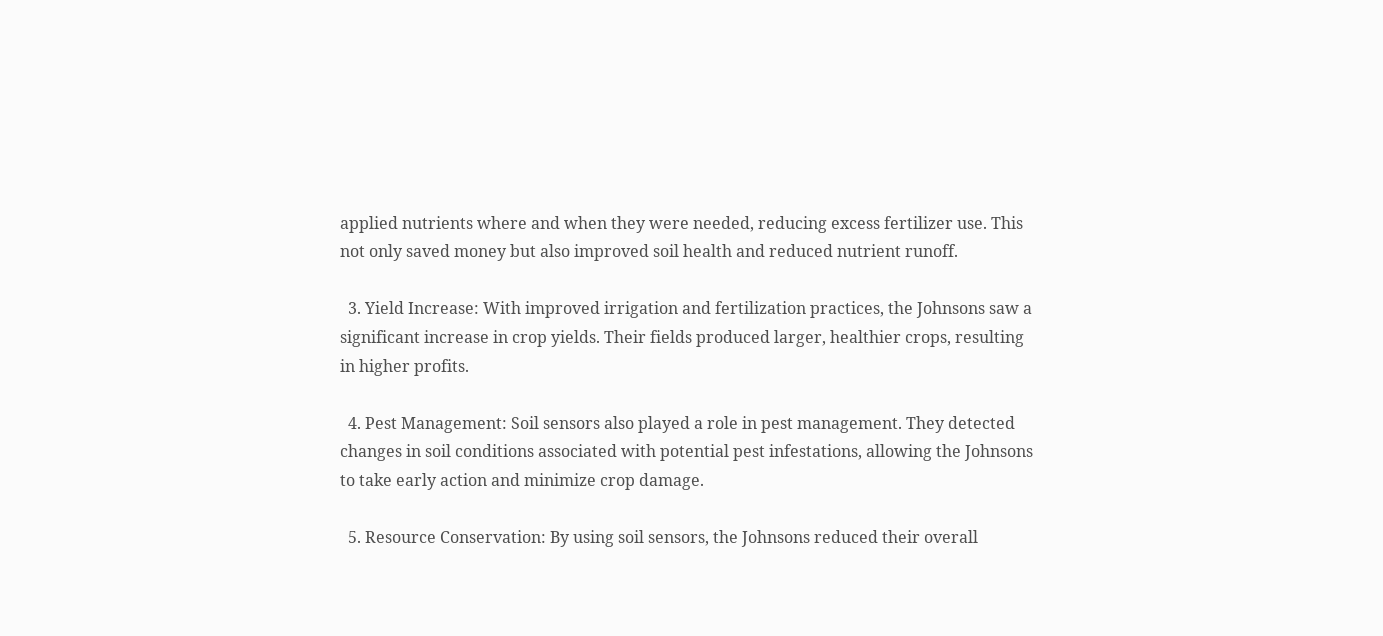applied nutrients where and when they were needed, reducing excess fertilizer use. This not only saved money but also improved soil health and reduced nutrient runoff.

  3. Yield Increase: With improved irrigation and fertilization practices, the Johnsons saw a significant increase in crop yields. Their fields produced larger, healthier crops, resulting in higher profits.

  4. Pest Management: Soil sensors also played a role in pest management. They detected changes in soil conditions associated with potential pest infestations, allowing the Johnsons to take early action and minimize crop damage.

  5. Resource Conservation: By using soil sensors, the Johnsons reduced their overall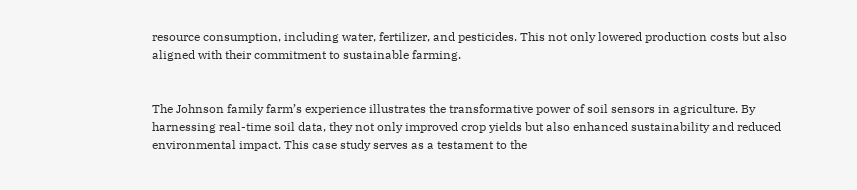resource consumption, including water, fertilizer, and pesticides. This not only lowered production costs but also aligned with their commitment to sustainable farming.


The Johnson family farm’s experience illustrates the transformative power of soil sensors in agriculture. By harnessing real-time soil data, they not only improved crop yields but also enhanced sustainability and reduced environmental impact. This case study serves as a testament to the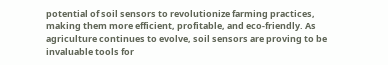potential of soil sensors to revolutionize farming practices, making them more efficient, profitable, and eco-friendly. As agriculture continues to evolve, soil sensors are proving to be invaluable tools for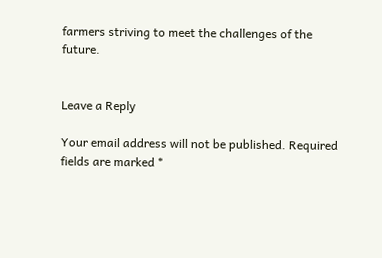farmers striving to meet the challenges of the future.


Leave a Reply

Your email address will not be published. Required fields are marked *